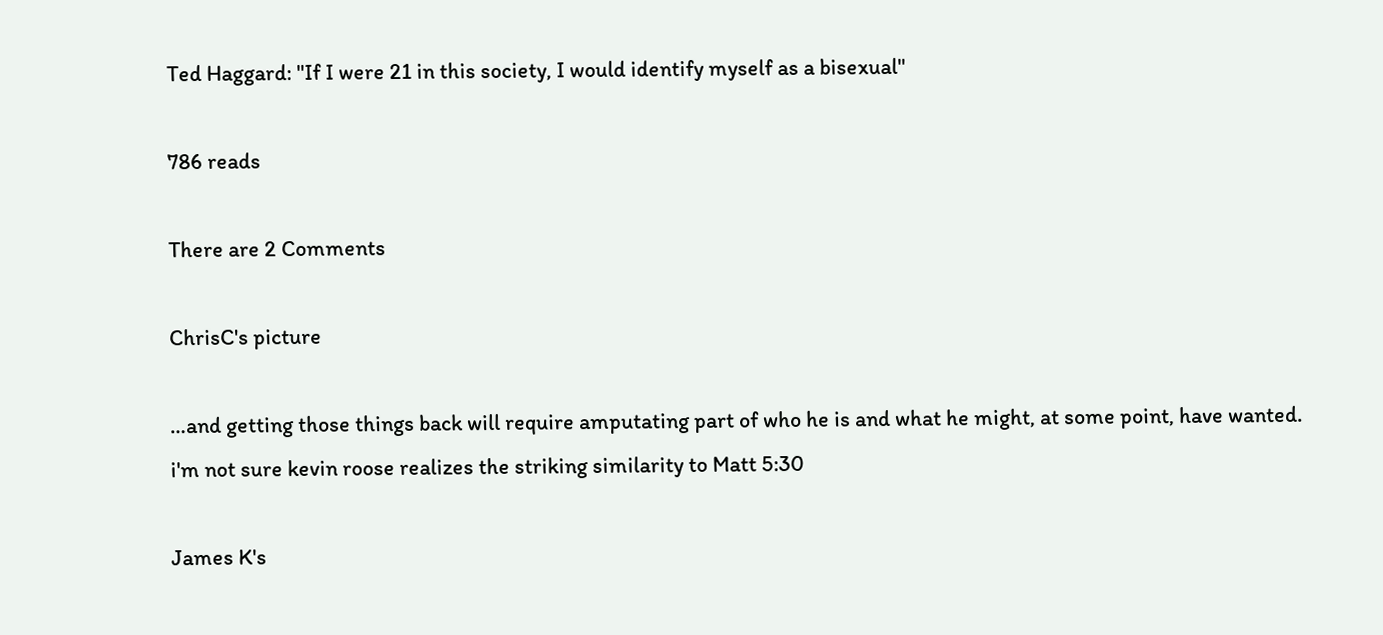Ted Haggard: "If I were 21 in this society, I would identify myself as a bisexual"

786 reads

There are 2 Comments

ChrisC's picture

…and getting those things back will require amputating part of who he is and what he might, at some point, have wanted.
i'm not sure kevin roose realizes the striking similarity to Matt 5:30

James K's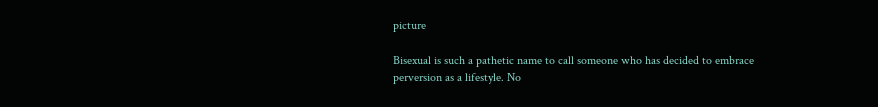picture

Bisexual is such a pathetic name to call someone who has decided to embrace perversion as a lifestyle. No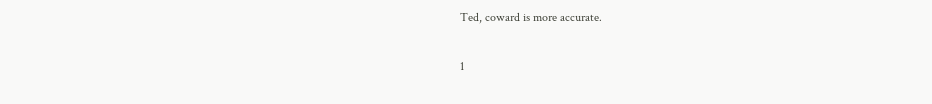Ted, coward is more accurate.

1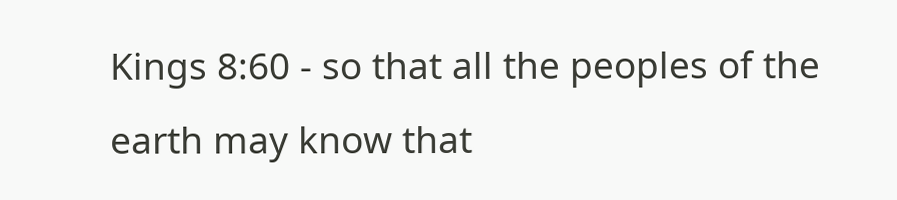Kings 8:60 - so that all the peoples of the earth may know that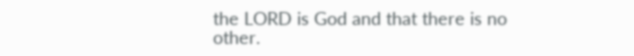the LORD is God and that there is no other.